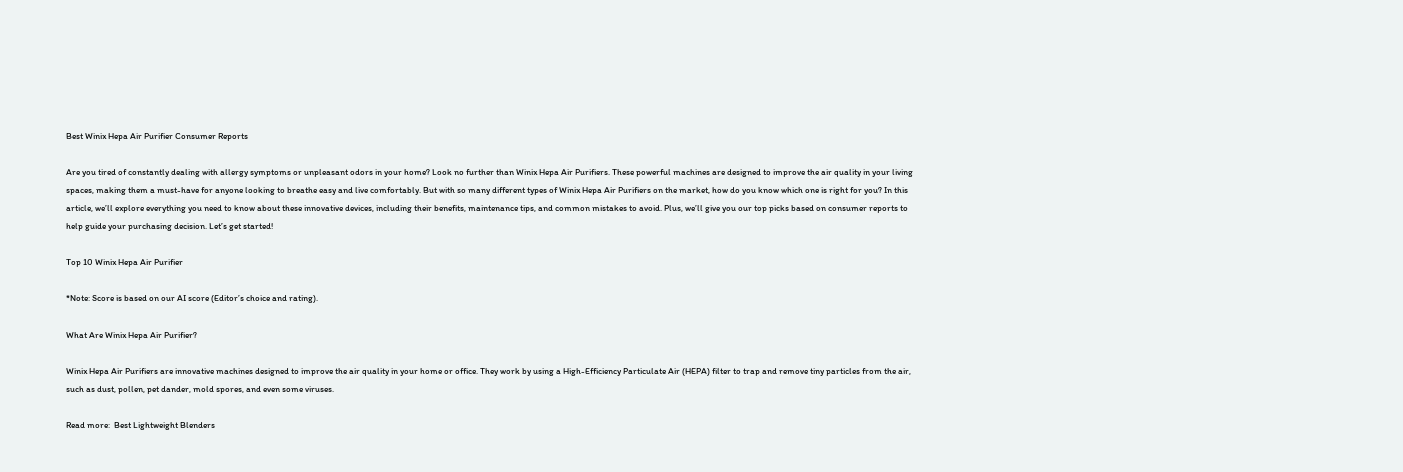Best Winix Hepa Air Purifier Consumer Reports

Are you tired of constantly dealing with allergy symptoms or unpleasant odors in your home? Look no further than Winix Hepa Air Purifiers. These powerful machines are designed to improve the air quality in your living spaces, making them a must-have for anyone looking to breathe easy and live comfortably. But with so many different types of Winix Hepa Air Purifiers on the market, how do you know which one is right for you? In this article, we’ll explore everything you need to know about these innovative devices, including their benefits, maintenance tips, and common mistakes to avoid. Plus, we’ll give you our top picks based on consumer reports to help guide your purchasing decision. Let’s get started!

Top 10 Winix Hepa Air Purifier

*Note: Score is based on our AI score (Editor’s choice and rating).

What Are Winix Hepa Air Purifier?

Winix Hepa Air Purifiers are innovative machines designed to improve the air quality in your home or office. They work by using a High-Efficiency Particulate Air (HEPA) filter to trap and remove tiny particles from the air, such as dust, pollen, pet dander, mold spores, and even some viruses.

Read more:  Best Lightweight Blenders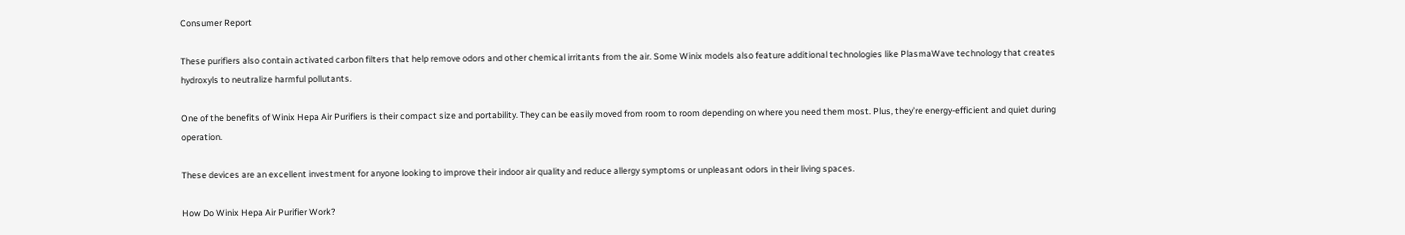Consumer Report

These purifiers also contain activated carbon filters that help remove odors and other chemical irritants from the air. Some Winix models also feature additional technologies like PlasmaWave technology that creates hydroxyls to neutralize harmful pollutants.

One of the benefits of Winix Hepa Air Purifiers is their compact size and portability. They can be easily moved from room to room depending on where you need them most. Plus, they’re energy-efficient and quiet during operation.

These devices are an excellent investment for anyone looking to improve their indoor air quality and reduce allergy symptoms or unpleasant odors in their living spaces.

How Do Winix Hepa Air Purifier Work?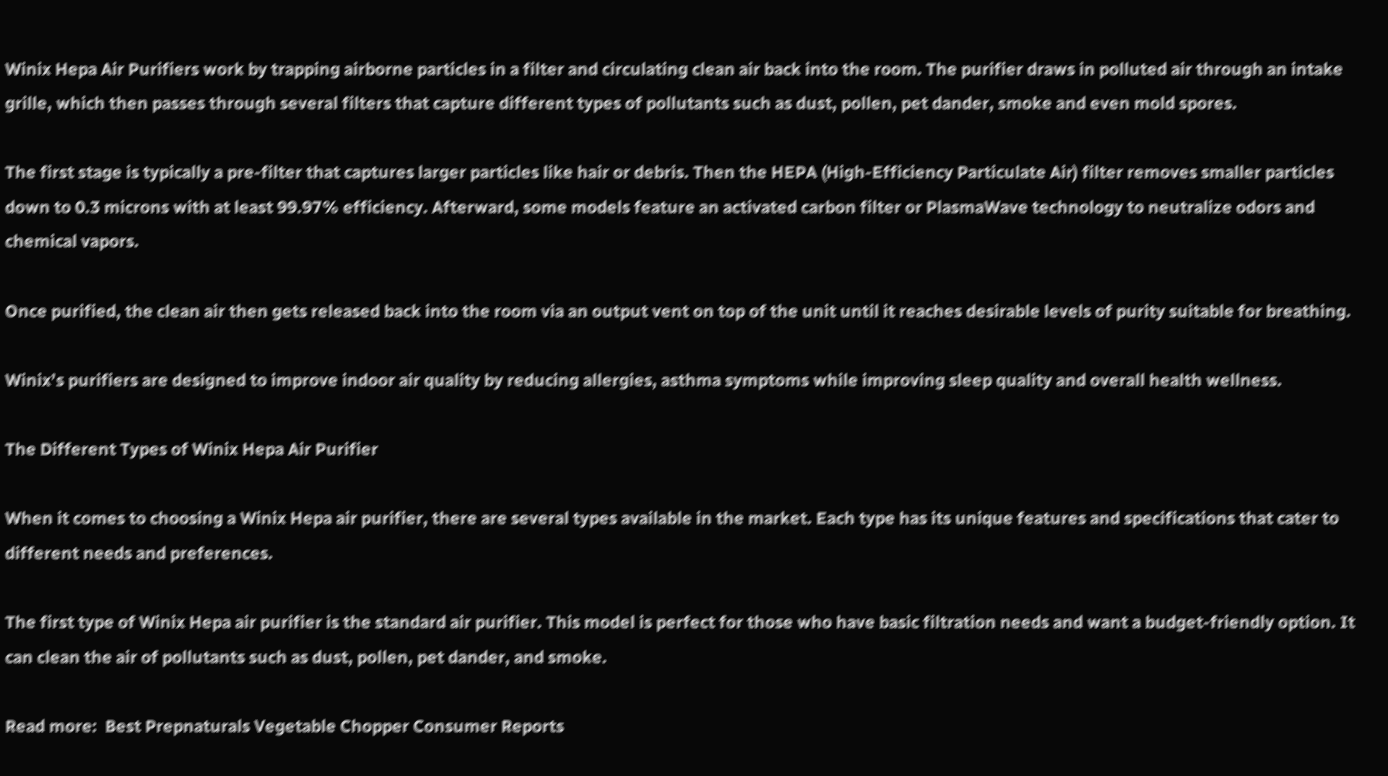Winix Hepa Air Purifiers work by trapping airborne particles in a filter and circulating clean air back into the room. The purifier draws in polluted air through an intake grille, which then passes through several filters that capture different types of pollutants such as dust, pollen, pet dander, smoke and even mold spores.

The first stage is typically a pre-filter that captures larger particles like hair or debris. Then the HEPA (High-Efficiency Particulate Air) filter removes smaller particles down to 0.3 microns with at least 99.97% efficiency. Afterward, some models feature an activated carbon filter or PlasmaWave technology to neutralize odors and chemical vapors.

Once purified, the clean air then gets released back into the room via an output vent on top of the unit until it reaches desirable levels of purity suitable for breathing.

Winix’s purifiers are designed to improve indoor air quality by reducing allergies, asthma symptoms while improving sleep quality and overall health wellness.

The Different Types of Winix Hepa Air Purifier

When it comes to choosing a Winix Hepa air purifier, there are several types available in the market. Each type has its unique features and specifications that cater to different needs and preferences.

The first type of Winix Hepa air purifier is the standard air purifier. This model is perfect for those who have basic filtration needs and want a budget-friendly option. It can clean the air of pollutants such as dust, pollen, pet dander, and smoke.

Read more:  Best Prepnaturals Vegetable Chopper Consumer Reports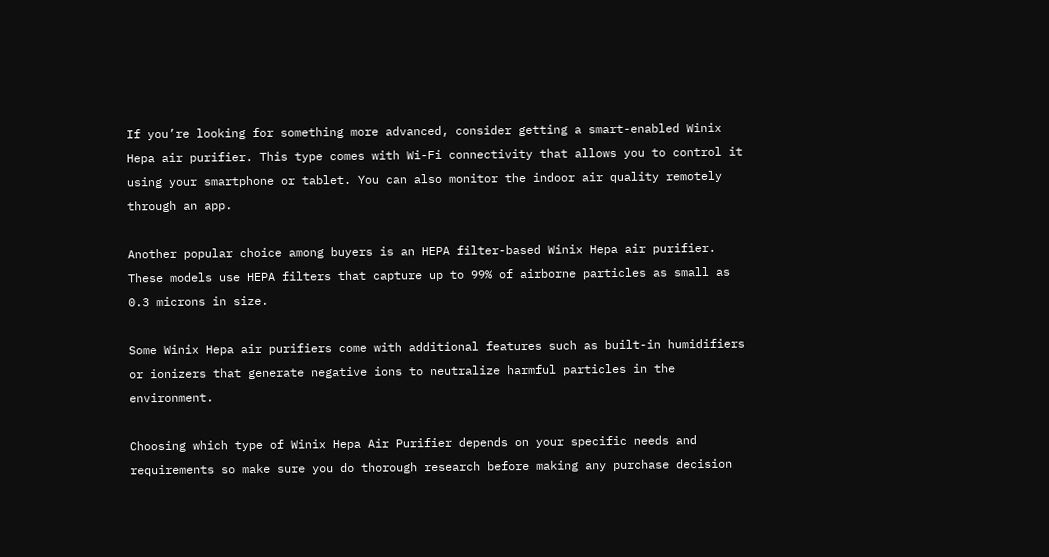If you’re looking for something more advanced, consider getting a smart-enabled Winix Hepa air purifier. This type comes with Wi-Fi connectivity that allows you to control it using your smartphone or tablet. You can also monitor the indoor air quality remotely through an app.

Another popular choice among buyers is an HEPA filter-based Winix Hepa air purifier. These models use HEPA filters that capture up to 99% of airborne particles as small as 0.3 microns in size.

Some Winix Hepa air purifiers come with additional features such as built-in humidifiers or ionizers that generate negative ions to neutralize harmful particles in the environment.

Choosing which type of Winix Hepa Air Purifier depends on your specific needs and requirements so make sure you do thorough research before making any purchase decision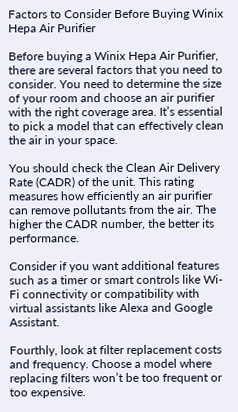Factors to Consider Before Buying Winix Hepa Air Purifier

Before buying a Winix Hepa Air Purifier, there are several factors that you need to consider. You need to determine the size of your room and choose an air purifier with the right coverage area. It’s essential to pick a model that can effectively clean the air in your space.

You should check the Clean Air Delivery Rate (CADR) of the unit. This rating measures how efficiently an air purifier can remove pollutants from the air. The higher the CADR number, the better its performance.

Consider if you want additional features such as a timer or smart controls like Wi-Fi connectivity or compatibility with virtual assistants like Alexa and Google Assistant.

Fourthly, look at filter replacement costs and frequency. Choose a model where replacing filters won’t be too frequent or too expensive.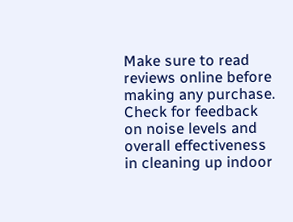Make sure to read reviews online before making any purchase. Check for feedback on noise levels and overall effectiveness in cleaning up indoor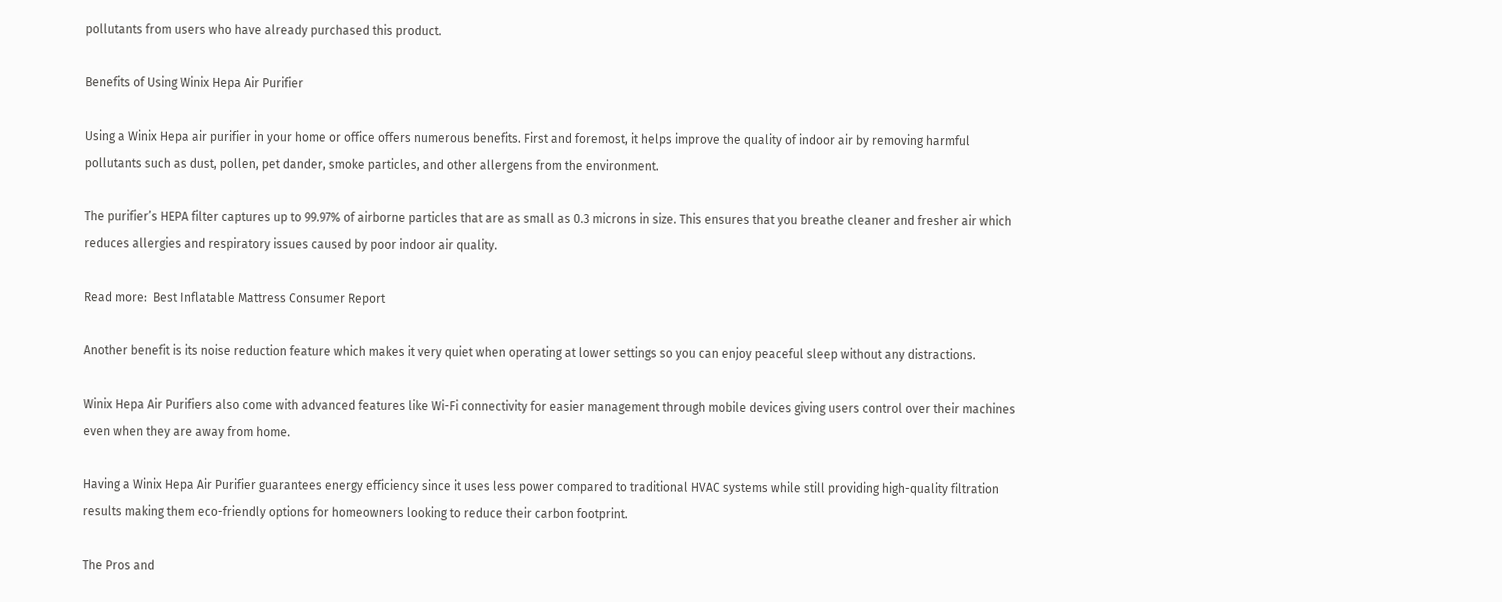pollutants from users who have already purchased this product.

Benefits of Using Winix Hepa Air Purifier

Using a Winix Hepa air purifier in your home or office offers numerous benefits. First and foremost, it helps improve the quality of indoor air by removing harmful pollutants such as dust, pollen, pet dander, smoke particles, and other allergens from the environment.

The purifier’s HEPA filter captures up to 99.97% of airborne particles that are as small as 0.3 microns in size. This ensures that you breathe cleaner and fresher air which reduces allergies and respiratory issues caused by poor indoor air quality.

Read more:  Best Inflatable Mattress Consumer Report

Another benefit is its noise reduction feature which makes it very quiet when operating at lower settings so you can enjoy peaceful sleep without any distractions.

Winix Hepa Air Purifiers also come with advanced features like Wi-Fi connectivity for easier management through mobile devices giving users control over their machines even when they are away from home.

Having a Winix Hepa Air Purifier guarantees energy efficiency since it uses less power compared to traditional HVAC systems while still providing high-quality filtration results making them eco-friendly options for homeowners looking to reduce their carbon footprint.

The Pros and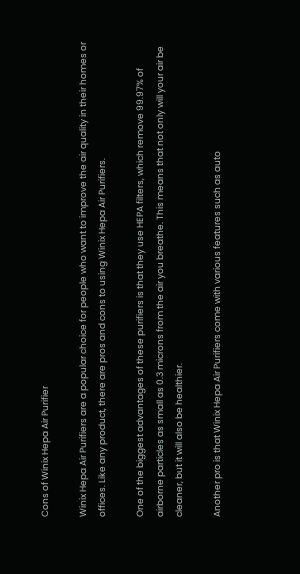Cons of Winix Hepa Air Purifier

Winix Hepa Air Purifiers are a popular choice for people who want to improve the air quality in their homes or offices. Like any product, there are pros and cons to using Winix Hepa Air Purifiers.

One of the biggest advantages of these purifiers is that they use HEPA filters, which remove 99.97% of airborne particles as small as 0.3 microns from the air you breathe. This means that not only will your air be cleaner, but it will also be healthier.

Another pro is that Winix Hepa Air Purifiers come with various features such as auto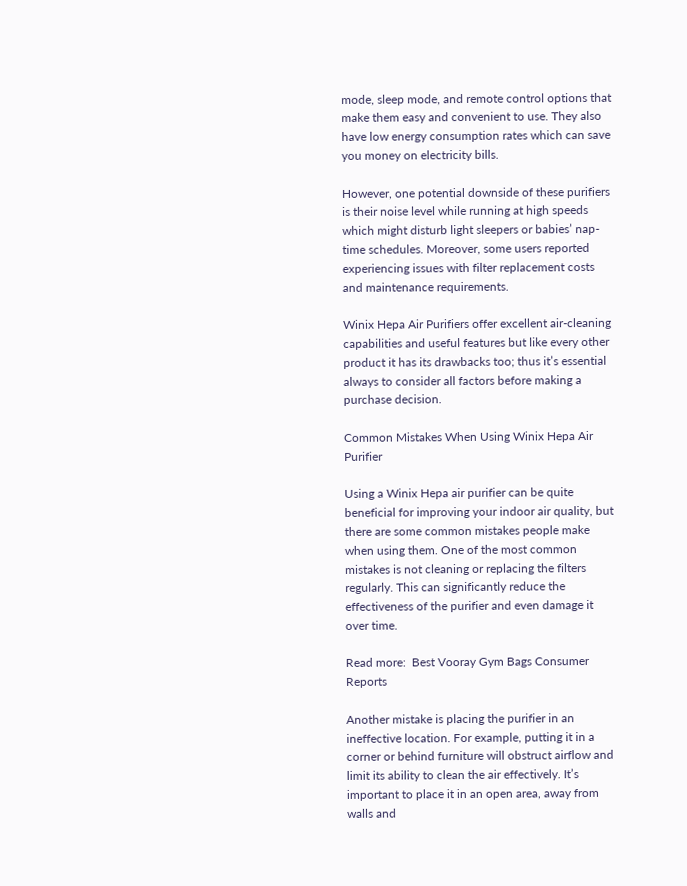mode, sleep mode, and remote control options that make them easy and convenient to use. They also have low energy consumption rates which can save you money on electricity bills.

However, one potential downside of these purifiers is their noise level while running at high speeds which might disturb light sleepers or babies’ nap-time schedules. Moreover, some users reported experiencing issues with filter replacement costs and maintenance requirements.

Winix Hepa Air Purifiers offer excellent air-cleaning capabilities and useful features but like every other product it has its drawbacks too; thus it’s essential always to consider all factors before making a purchase decision.

Common Mistakes When Using Winix Hepa Air Purifier

Using a Winix Hepa air purifier can be quite beneficial for improving your indoor air quality, but there are some common mistakes people make when using them. One of the most common mistakes is not cleaning or replacing the filters regularly. This can significantly reduce the effectiveness of the purifier and even damage it over time.

Read more:  Best Vooray Gym Bags Consumer Reports

Another mistake is placing the purifier in an ineffective location. For example, putting it in a corner or behind furniture will obstruct airflow and limit its ability to clean the air effectively. It’s important to place it in an open area, away from walls and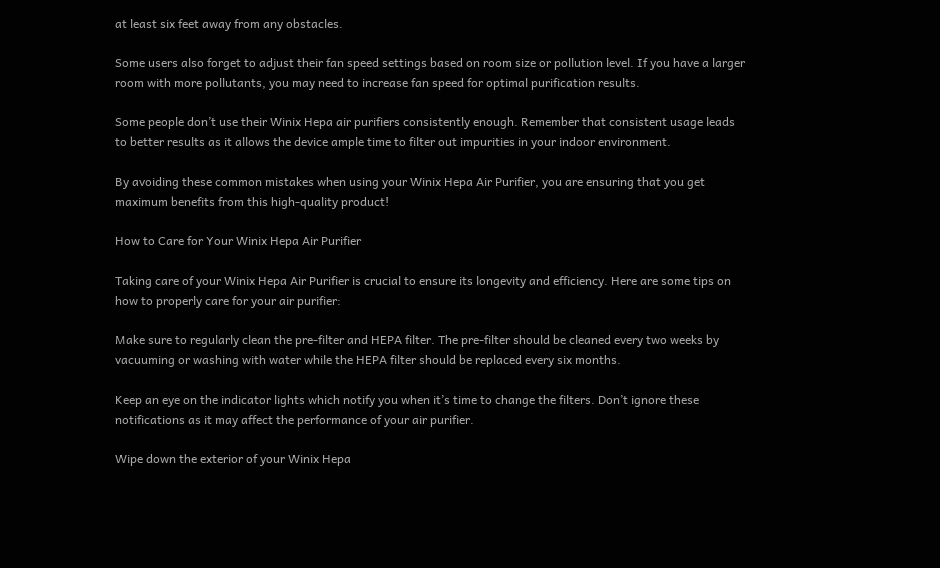at least six feet away from any obstacles.

Some users also forget to adjust their fan speed settings based on room size or pollution level. If you have a larger room with more pollutants, you may need to increase fan speed for optimal purification results.

Some people don’t use their Winix Hepa air purifiers consistently enough. Remember that consistent usage leads to better results as it allows the device ample time to filter out impurities in your indoor environment.

By avoiding these common mistakes when using your Winix Hepa Air Purifier, you are ensuring that you get maximum benefits from this high-quality product!

How to Care for Your Winix Hepa Air Purifier

Taking care of your Winix Hepa Air Purifier is crucial to ensure its longevity and efficiency. Here are some tips on how to properly care for your air purifier:

Make sure to regularly clean the pre-filter and HEPA filter. The pre-filter should be cleaned every two weeks by vacuuming or washing with water while the HEPA filter should be replaced every six months.

Keep an eye on the indicator lights which notify you when it’s time to change the filters. Don’t ignore these notifications as it may affect the performance of your air purifier.

Wipe down the exterior of your Winix Hepa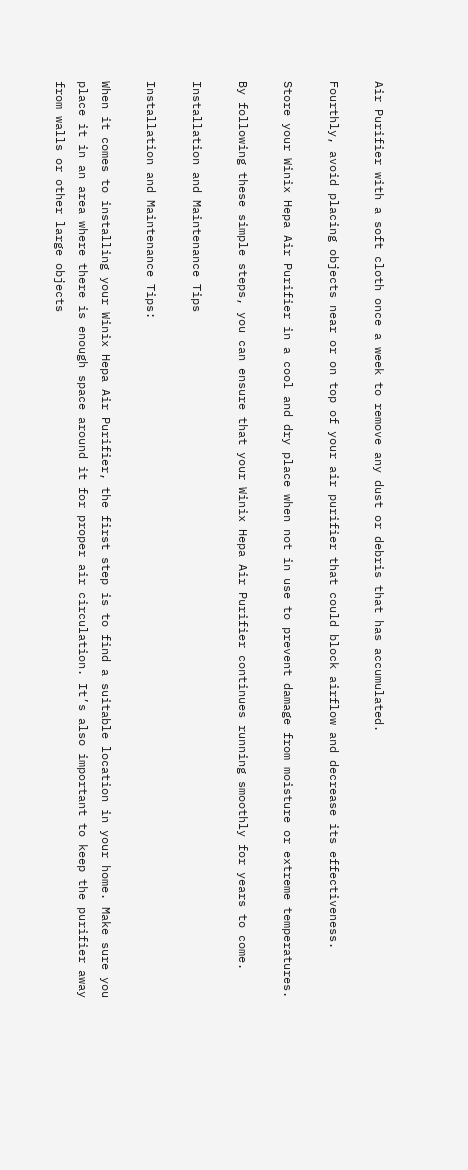Air Purifier with a soft cloth once a week to remove any dust or debris that has accumulated.

Fourthly, avoid placing objects near or on top of your air purifier that could block airflow and decrease its effectiveness.

Store your Winix Hepa Air Purifier in a cool and dry place when not in use to prevent damage from moisture or extreme temperatures.

By following these simple steps, you can ensure that your Winix Hepa Air Purifier continues running smoothly for years to come.

Installation and Maintenance Tips

Installation and Maintenance Tips:

When it comes to installing your Winix Hepa Air Purifier, the first step is to find a suitable location in your home. Make sure you place it in an area where there is enough space around it for proper air circulation. It’s also important to keep the purifier away from walls or other large objects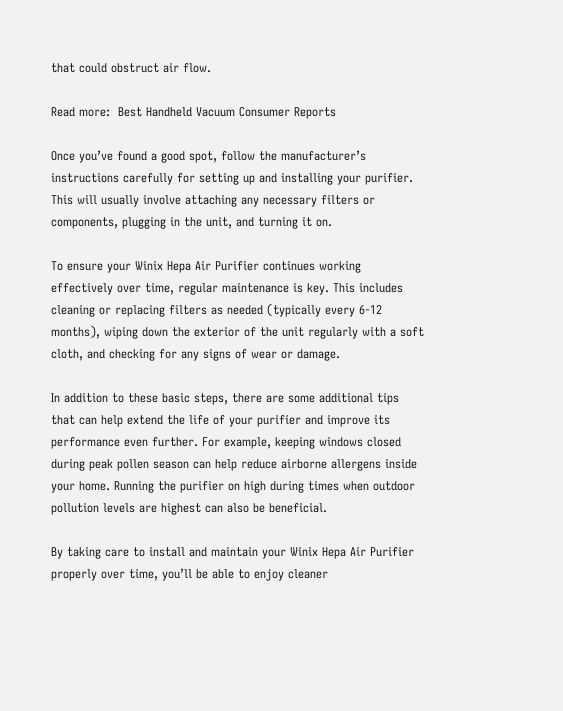that could obstruct air flow.

Read more:  Best Handheld Vacuum Consumer Reports

Once you’ve found a good spot, follow the manufacturer’s instructions carefully for setting up and installing your purifier. This will usually involve attaching any necessary filters or components, plugging in the unit, and turning it on.

To ensure your Winix Hepa Air Purifier continues working effectively over time, regular maintenance is key. This includes cleaning or replacing filters as needed (typically every 6-12 months), wiping down the exterior of the unit regularly with a soft cloth, and checking for any signs of wear or damage.

In addition to these basic steps, there are some additional tips that can help extend the life of your purifier and improve its performance even further. For example, keeping windows closed during peak pollen season can help reduce airborne allergens inside your home. Running the purifier on high during times when outdoor pollution levels are highest can also be beneficial.

By taking care to install and maintain your Winix Hepa Air Purifier properly over time, you’ll be able to enjoy cleaner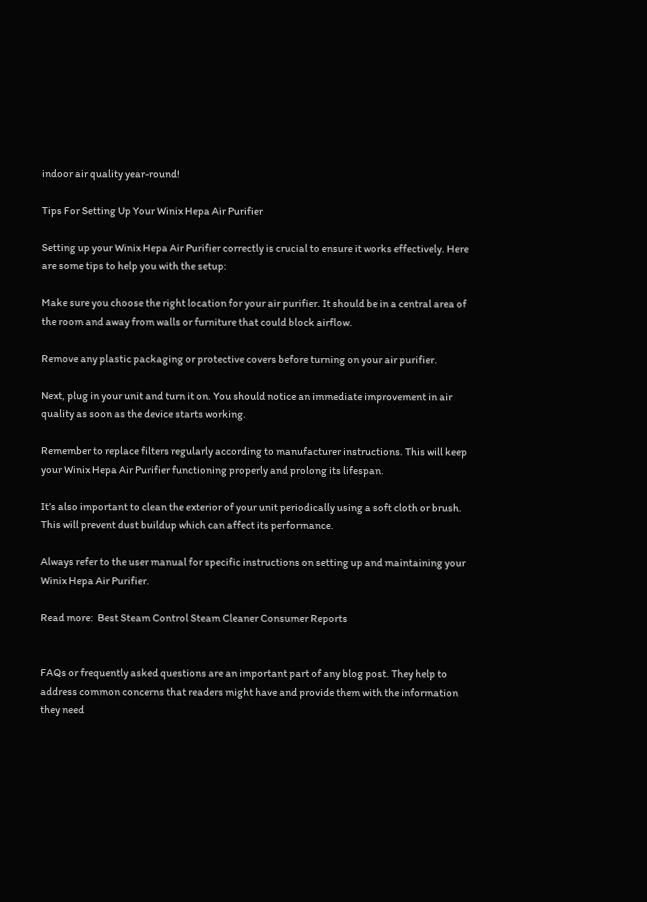indoor air quality year-round!

Tips For Setting Up Your Winix Hepa Air Purifier

Setting up your Winix Hepa Air Purifier correctly is crucial to ensure it works effectively. Here are some tips to help you with the setup:

Make sure you choose the right location for your air purifier. It should be in a central area of the room and away from walls or furniture that could block airflow.

Remove any plastic packaging or protective covers before turning on your air purifier.

Next, plug in your unit and turn it on. You should notice an immediate improvement in air quality as soon as the device starts working.

Remember to replace filters regularly according to manufacturer instructions. This will keep your Winix Hepa Air Purifier functioning properly and prolong its lifespan.

It’s also important to clean the exterior of your unit periodically using a soft cloth or brush. This will prevent dust buildup which can affect its performance.

Always refer to the user manual for specific instructions on setting up and maintaining your Winix Hepa Air Purifier.

Read more:  Best Steam Control Steam Cleaner Consumer Reports


FAQs or frequently asked questions are an important part of any blog post. They help to address common concerns that readers might have and provide them with the information they need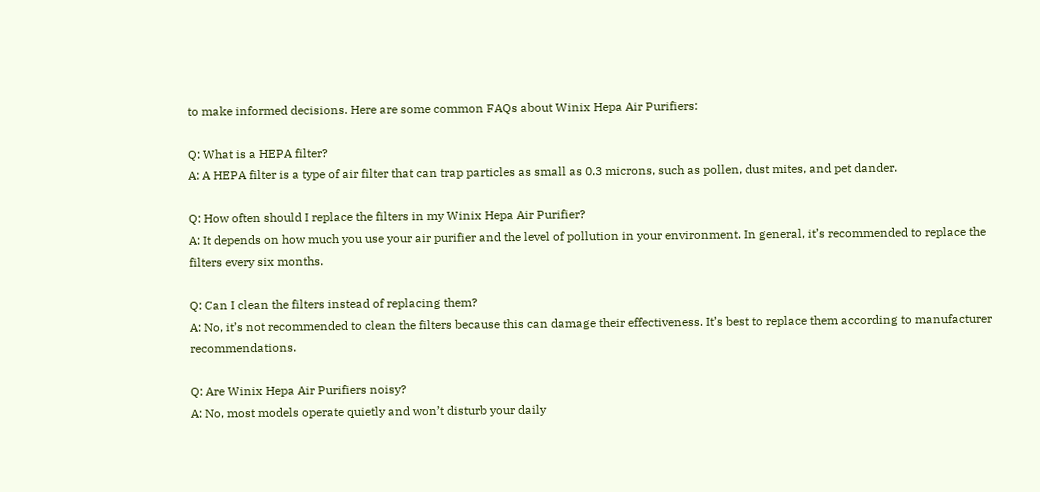to make informed decisions. Here are some common FAQs about Winix Hepa Air Purifiers:

Q: What is a HEPA filter?
A: A HEPA filter is a type of air filter that can trap particles as small as 0.3 microns, such as pollen, dust mites, and pet dander.

Q: How often should I replace the filters in my Winix Hepa Air Purifier?
A: It depends on how much you use your air purifier and the level of pollution in your environment. In general, it’s recommended to replace the filters every six months.

Q: Can I clean the filters instead of replacing them?
A: No, it’s not recommended to clean the filters because this can damage their effectiveness. It’s best to replace them according to manufacturer recommendations.

Q: Are Winix Hepa Air Purifiers noisy?
A: No, most models operate quietly and won’t disturb your daily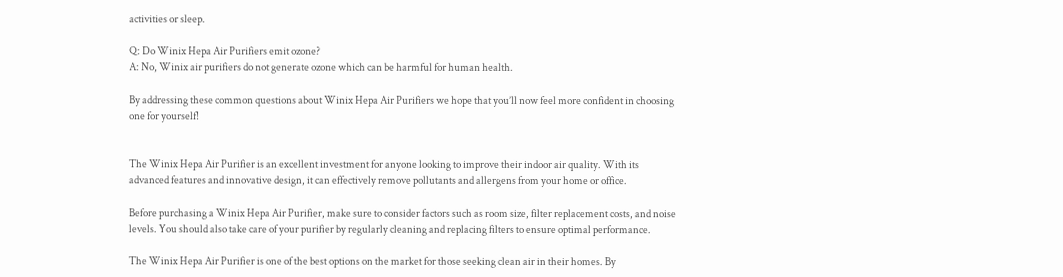activities or sleep.

Q: Do Winix Hepa Air Purifiers emit ozone?
A: No, Winix air purifiers do not generate ozone which can be harmful for human health.

By addressing these common questions about Winix Hepa Air Purifiers we hope that you’ll now feel more confident in choosing one for yourself!


The Winix Hepa Air Purifier is an excellent investment for anyone looking to improve their indoor air quality. With its advanced features and innovative design, it can effectively remove pollutants and allergens from your home or office.

Before purchasing a Winix Hepa Air Purifier, make sure to consider factors such as room size, filter replacement costs, and noise levels. You should also take care of your purifier by regularly cleaning and replacing filters to ensure optimal performance.

The Winix Hepa Air Purifier is one of the best options on the market for those seeking clean air in their homes. By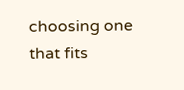choosing one that fits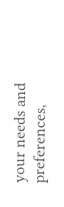your needs and preferences,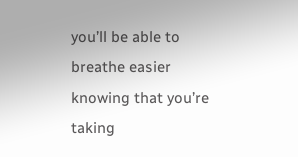you’ll be able to breathe easier knowing that you’re taking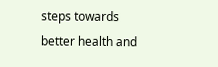steps towards better health and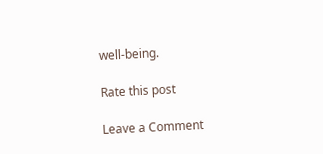well-being.

Rate this post

Leave a Comment